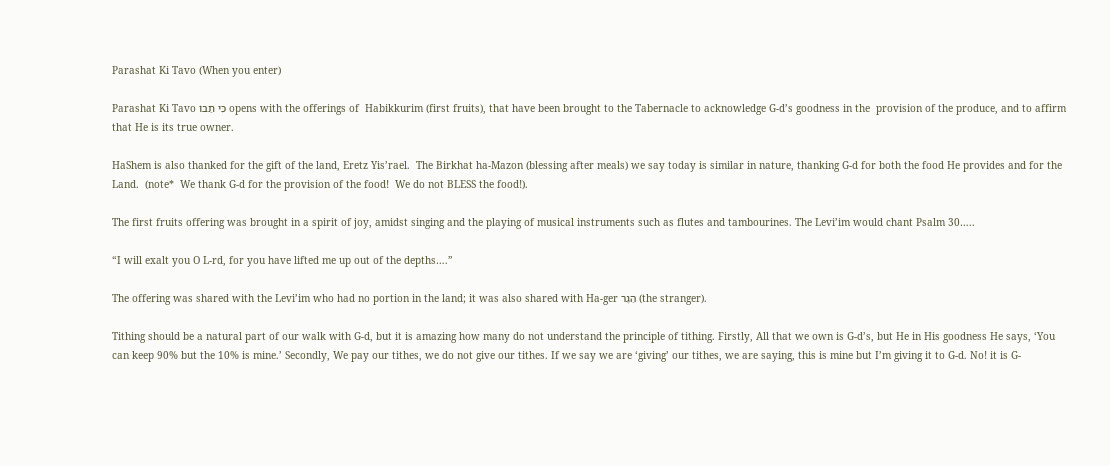Parashat Ki Tavo (When you enter)

Parashat Ki Tavo כִּי תַבוֹ opens with the offerings of  Habikkurim (first fruits), that have been brought to the Tabernacle to acknowledge G-d’s goodness in the  provision of the produce, and to affirm that He is its true owner.

HaShem is also thanked for the gift of the land, Eretz Yis’rael.  The Birkhat ha-Mazon (blessing after meals) we say today is similar in nature, thanking G-d for both the food He provides and for the Land.  (note*  We thank G-d for the provision of the food!  We do not BLESS the food!).

The first fruits offering was brought in a spirit of joy, amidst singing and the playing of musical instruments such as flutes and tambourines. The Levi’im would chant Psalm 30…..

“I will exalt you O L-rd, for you have lifted me up out of the depths….”

The offering was shared with the Levi’im who had no portion in the land; it was also shared with Ha-ger הַגֶר (the stranger).

Tithing should be a natural part of our walk with G-d, but it is amazing how many do not understand the principle of tithing. Firstly, All that we own is G-d’s, but He in His goodness He says, ‘You can keep 90% but the 10% is mine.’ Secondly, We pay our tithes, we do not give our tithes. If we say we are ‘giving’ our tithes, we are saying, this is mine but I’m giving it to G-d. No! it is G-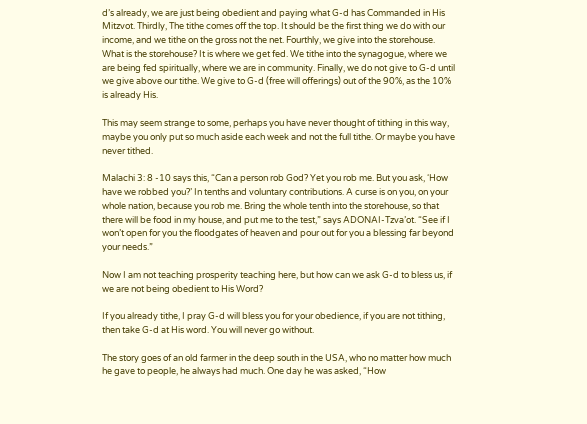d’s already, we are just being obedient and paying what G-d has Commanded in His Mitzvot. Thirdly, The tithe comes off the top. It should be the first thing we do with our income, and we tithe on the gross not the net. Fourthly, we give into the storehouse. What is the storehouse? It is where we get fed. We tithe into the synagogue, where we are being fed spiritually, where we are in community. Finally, we do not give to G-d until we give above our tithe. We give to G-d (free will offerings) out of the 90%, as the 10% is already His.

This may seem strange to some, perhaps you have never thought of tithing in this way, maybe you only put so much aside each week and not the full tithe. Or maybe you have never tithed.

Malachi 3: 8 -10 says this, “Can a person rob God? Yet you rob me. But you ask, ‘How have we robbed you?’ In tenths and voluntary contributions. A curse is on you, on your whole nation, because you rob me. Bring the whole tenth into the storehouse, so that there will be food in my house, and put me to the test,” says ADONAI-Tzva’ot. “See if I won’t open for you the floodgates of heaven and pour out for you a blessing far beyond your needs.”

Now I am not teaching prosperity teaching here, but how can we ask G-d to bless us, if we are not being obedient to His Word?

If you already tithe, I pray G-d will bless you for your obedience, if you are not tithing, then take G-d at His word. You will never go without.

The story goes of an old farmer in the deep south in the USA, who no matter how much he gave to people, he always had much. One day he was asked, “How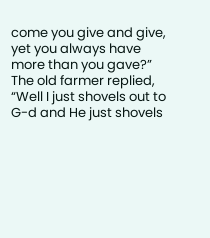come you give and give, yet you always have more than you gave?” The old farmer replied, “Well I just shovels out to G-d and He just shovels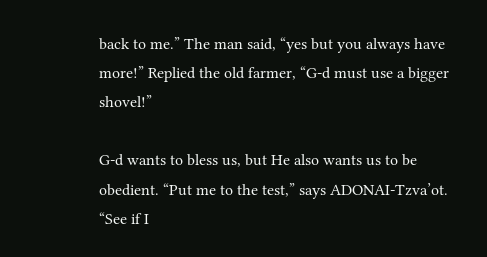back to me.” The man said, “yes but you always have more!” Replied the old farmer, “G-d must use a bigger shovel!”

G-d wants to bless us, but He also wants us to be obedient. “Put me to the test,” says ADONAI-Tzva’ot. “See if I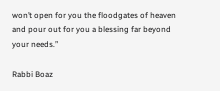won’t open for you the floodgates of heaven and pour out for you a blessing far beyond your needs.”

Rabbi Boaz